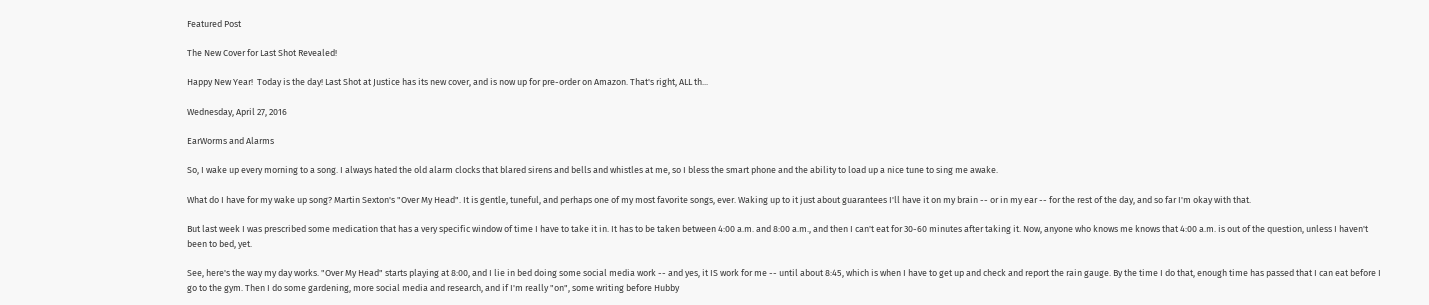Featured Post

The New Cover for Last Shot Revealed!

Happy New Year!  Today is the day! Last Shot at Justice has its new cover, and is now up for pre-order on Amazon. That's right, ALL th...

Wednesday, April 27, 2016

EarWorms and Alarms

So, I wake up every morning to a song. I always hated the old alarm clocks that blared sirens and bells and whistles at me, so I bless the smart phone and the ability to load up a nice tune to sing me awake.

What do I have for my wake up song? Martin Sexton's "Over My Head". It is gentle, tuneful, and perhaps one of my most favorite songs, ever. Waking up to it just about guarantees I'll have it on my brain -- or in my ear -- for the rest of the day, and so far I'm okay with that.

But last week I was prescribed some medication that has a very specific window of time I have to take it in. It has to be taken between 4:00 a.m. and 8:00 a.m., and then I can't eat for 30-60 minutes after taking it. Now, anyone who knows me knows that 4:00 a.m. is out of the question, unless I haven't been to bed, yet.

See, here's the way my day works. "Over My Head" starts playing at 8:00, and I lie in bed doing some social media work -- and yes, it IS work for me -- until about 8:45, which is when I have to get up and check and report the rain gauge. By the time I do that, enough time has passed that I can eat before I go to the gym. Then I do some gardening, more social media and research, and if I'm really "on", some writing before Hubby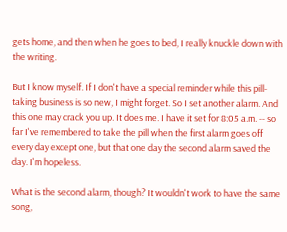gets home, and then when he goes to bed, I really knuckle down with the writing.

But I know myself. If I don't have a special reminder while this pill-taking business is so new, I might forget. So I set another alarm. And this one may crack you up. It does me. I have it set for 8:05 a.m. -- so far I've remembered to take the pill when the first alarm goes off every day except one, but that one day the second alarm saved the day. I'm hopeless.

What is the second alarm, though? It wouldn't work to have the same song,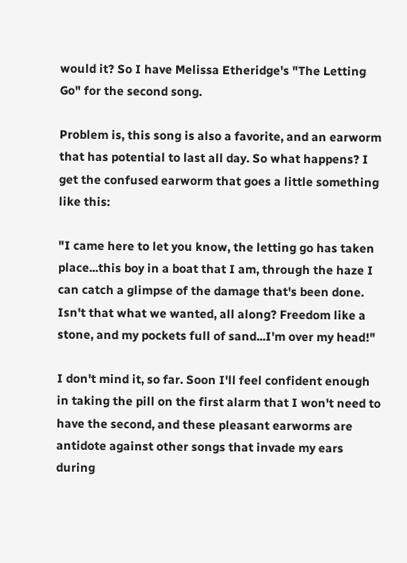would it? So I have Melissa Etheridge's "The Letting Go" for the second song.

Problem is, this song is also a favorite, and an earworm that has potential to last all day. So what happens? I get the confused earworm that goes a little something like this:

"I came here to let you know, the letting go has taken place...this boy in a boat that I am, through the haze I can catch a glimpse of the damage that's been done. Isn't that what we wanted, all along? Freedom like a stone, and my pockets full of sand...I'm over my head!"

I don't mind it, so far. Soon I'll feel confident enough in taking the pill on the first alarm that I won't need to have the second, and these pleasant earworms are antidote against other songs that invade my ears during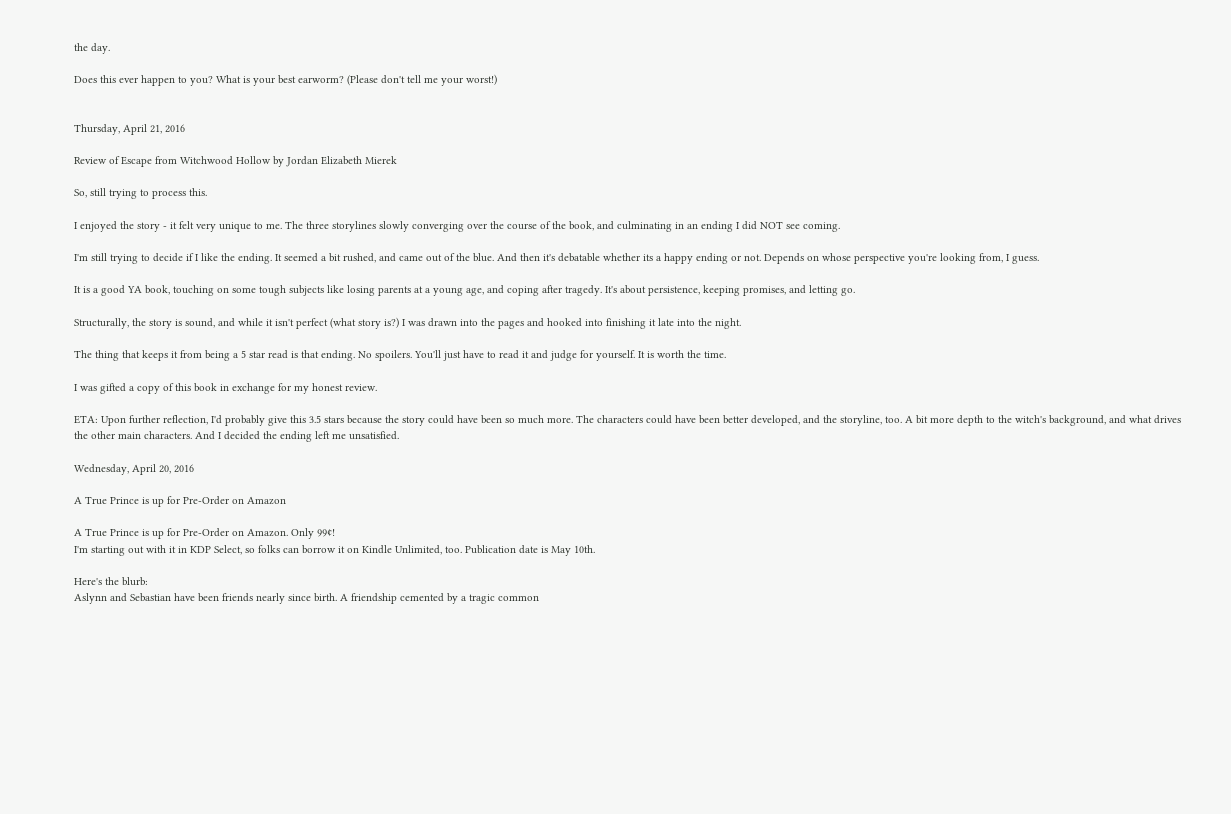the day.

Does this ever happen to you? What is your best earworm? (Please don't tell me your worst!)


Thursday, April 21, 2016

Review of Escape from Witchwood Hollow by Jordan Elizabeth Mierek

So, still trying to process this.

I enjoyed the story - it felt very unique to me. The three storylines slowly converging over the course of the book, and culminating in an ending I did NOT see coming.

I'm still trying to decide if I like the ending. It seemed a bit rushed, and came out of the blue. And then it's debatable whether its a happy ending or not. Depends on whose perspective you're looking from, I guess.

It is a good YA book, touching on some tough subjects like losing parents at a young age, and coping after tragedy. It's about persistence, keeping promises, and letting go.

Structurally, the story is sound, and while it isn't perfect (what story is?) I was drawn into the pages and hooked into finishing it late into the night.

The thing that keeps it from being a 5 star read is that ending. No spoilers. You'll just have to read it and judge for yourself. It is worth the time.

I was gifted a copy of this book in exchange for my honest review.

ETA: Upon further reflection, I'd probably give this 3.5 stars because the story could have been so much more. The characters could have been better developed, and the storyline, too. A bit more depth to the witch's background, and what drives the other main characters. And I decided the ending left me unsatisfied.

Wednesday, April 20, 2016

A True Prince is up for Pre-Order on Amazon

A True Prince is up for Pre-Order on Amazon. Only 99¢!
I'm starting out with it in KDP Select, so folks can borrow it on Kindle Unlimited, too. Publication date is May 10th.

Here's the blurb:
Aslynn and Sebastian have been friends nearly since birth. A friendship cemented by a tragic common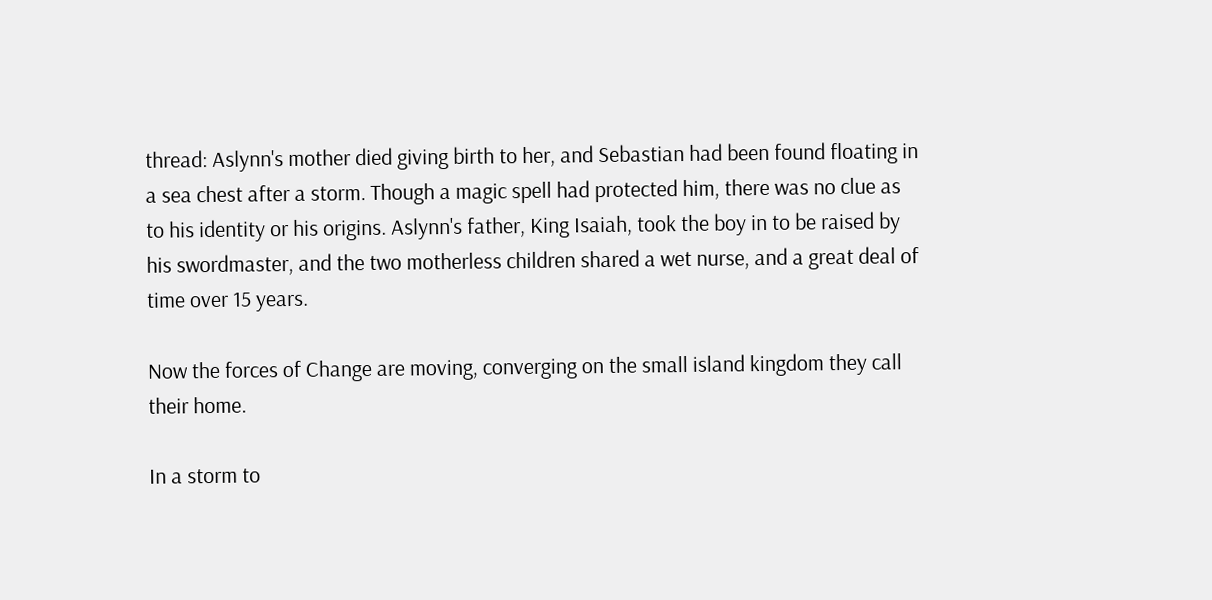thread: Aslynn's mother died giving birth to her, and Sebastian had been found floating in a sea chest after a storm. Though a magic spell had protected him, there was no clue as to his identity or his origins. Aslynn's father, King Isaiah, took the boy in to be raised by his swordmaster, and the two motherless children shared a wet nurse, and a great deal of time over 15 years.

Now the forces of Change are moving, converging on the small island kingdom they call their home.

In a storm to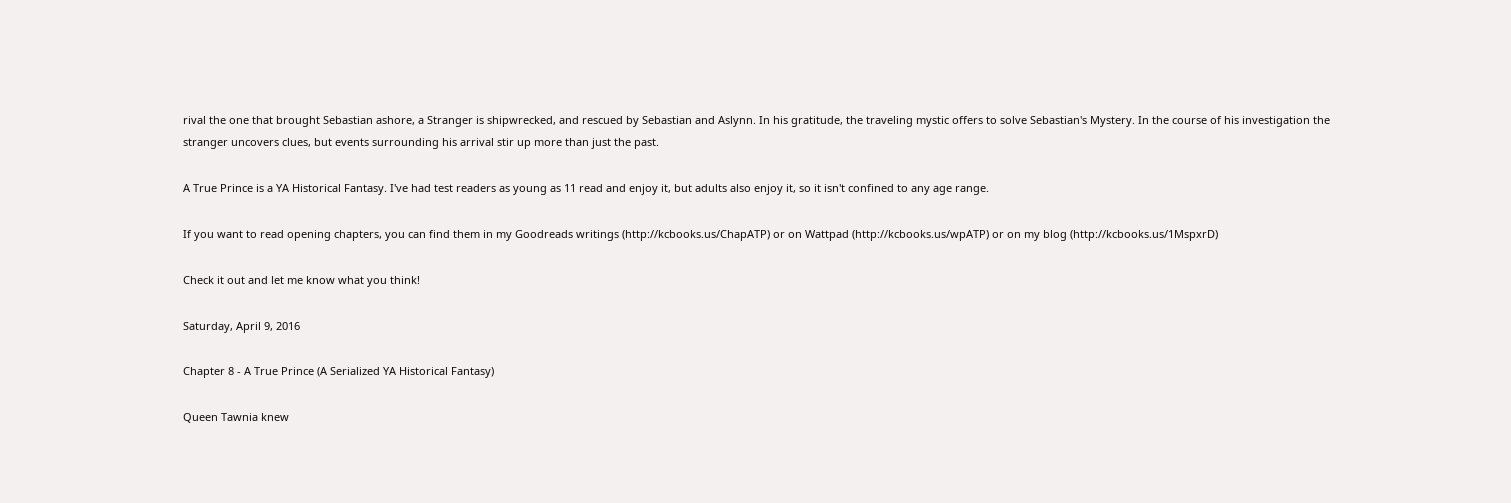rival the one that brought Sebastian ashore, a Stranger is shipwrecked, and rescued by Sebastian and Aslynn. In his gratitude, the traveling mystic offers to solve Sebastian's Mystery. In the course of his investigation the stranger uncovers clues, but events surrounding his arrival stir up more than just the past.

A True Prince is a YA Historical Fantasy. I've had test readers as young as 11 read and enjoy it, but adults also enjoy it, so it isn't confined to any age range.

If you want to read opening chapters, you can find them in my Goodreads writings (http://kcbooks.us/ChapATP) or on Wattpad (http://kcbooks.us/wpATP) or on my blog (http://kcbooks.us/1MspxrD)

Check it out and let me know what you think!

Saturday, April 9, 2016

Chapter 8 - A True Prince (A Serialized YA Historical Fantasy)

Queen Tawnia knew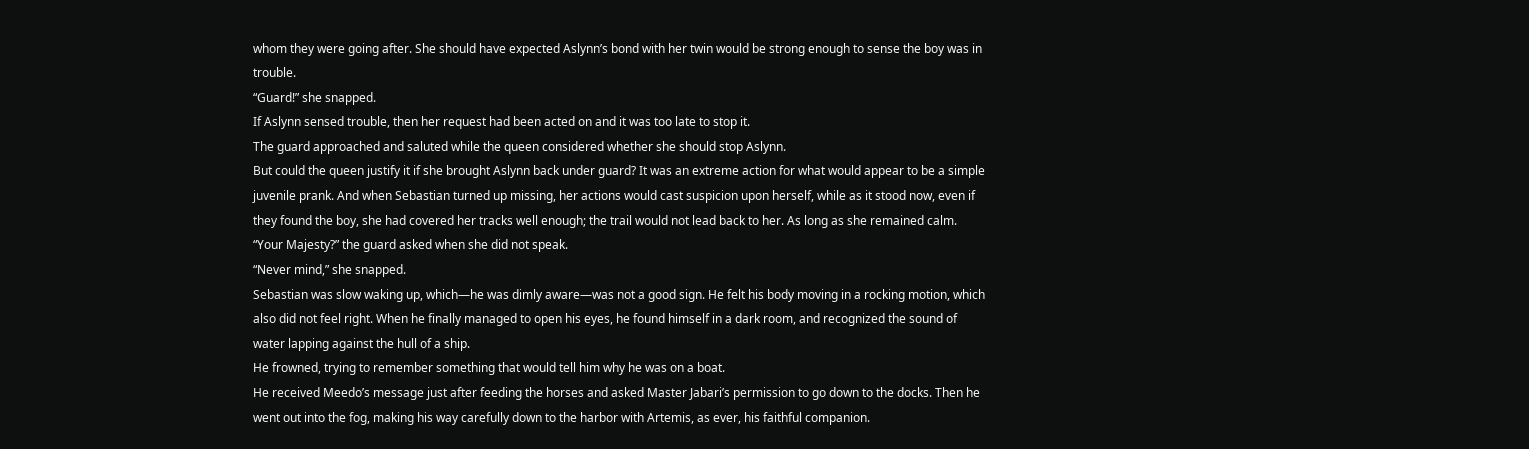whom they were going after. She should have expected Aslynn’s bond with her twin would be strong enough to sense the boy was in trouble.
“Guard!” she snapped.
If Aslynn sensed trouble, then her request had been acted on and it was too late to stop it.
The guard approached and saluted while the queen considered whether she should stop Aslynn.
But could the queen justify it if she brought Aslynn back under guard? It was an extreme action for what would appear to be a simple juvenile prank. And when Sebastian turned up missing, her actions would cast suspicion upon herself, while as it stood now, even if they found the boy, she had covered her tracks well enough; the trail would not lead back to her. As long as she remained calm.
“Your Majesty?” the guard asked when she did not speak.
“Never mind,” she snapped.
Sebastian was slow waking up, which—he was dimly aware—was not a good sign. He felt his body moving in a rocking motion, which also did not feel right. When he finally managed to open his eyes, he found himself in a dark room, and recognized the sound of water lapping against the hull of a ship.
He frowned, trying to remember something that would tell him why he was on a boat.
He received Meedo’s message just after feeding the horses and asked Master Jabari’s permission to go down to the docks. Then he went out into the fog, making his way carefully down to the harbor with Artemis, as ever, his faithful companion.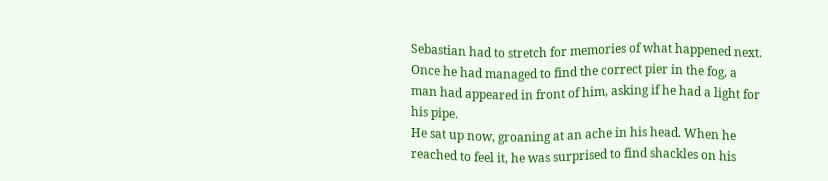Sebastian had to stretch for memories of what happened next. Once he had managed to find the correct pier in the fog, a man had appeared in front of him, asking if he had a light for his pipe.
He sat up now, groaning at an ache in his head. When he reached to feel it, he was surprised to find shackles on his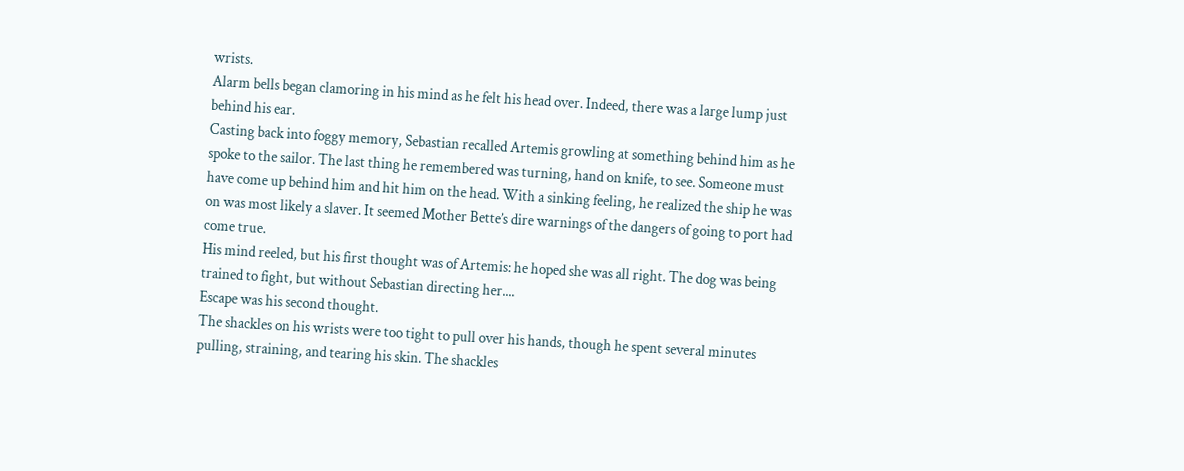wrists.
Alarm bells began clamoring in his mind as he felt his head over. Indeed, there was a large lump just behind his ear.
Casting back into foggy memory, Sebastian recalled Artemis growling at something behind him as he spoke to the sailor. The last thing he remembered was turning, hand on knife, to see. Someone must have come up behind him and hit him on the head. With a sinking feeling, he realized the ship he was on was most likely a slaver. It seemed Mother Bette’s dire warnings of the dangers of going to port had come true.
His mind reeled, but his first thought was of Artemis: he hoped she was all right. The dog was being trained to fight, but without Sebastian directing her....
Escape was his second thought.
The shackles on his wrists were too tight to pull over his hands, though he spent several minutes pulling, straining, and tearing his skin. The shackles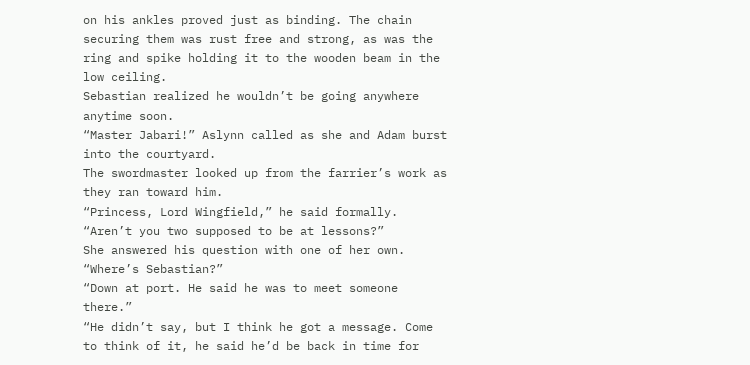on his ankles proved just as binding. The chain securing them was rust free and strong, as was the ring and spike holding it to the wooden beam in the low ceiling.
Sebastian realized he wouldn’t be going anywhere anytime soon.
“Master Jabari!” Aslynn called as she and Adam burst into the courtyard.
The swordmaster looked up from the farrier’s work as they ran toward him.
“Princess, Lord Wingfield,” he said formally. “Aren’t you two supposed to be at lessons?”
She answered his question with one of her own. “Where’s Sebastian?”
“Down at port. He said he was to meet someone there.”
“He didn’t say, but I think he got a message. Come to think of it, he said he’d be back in time for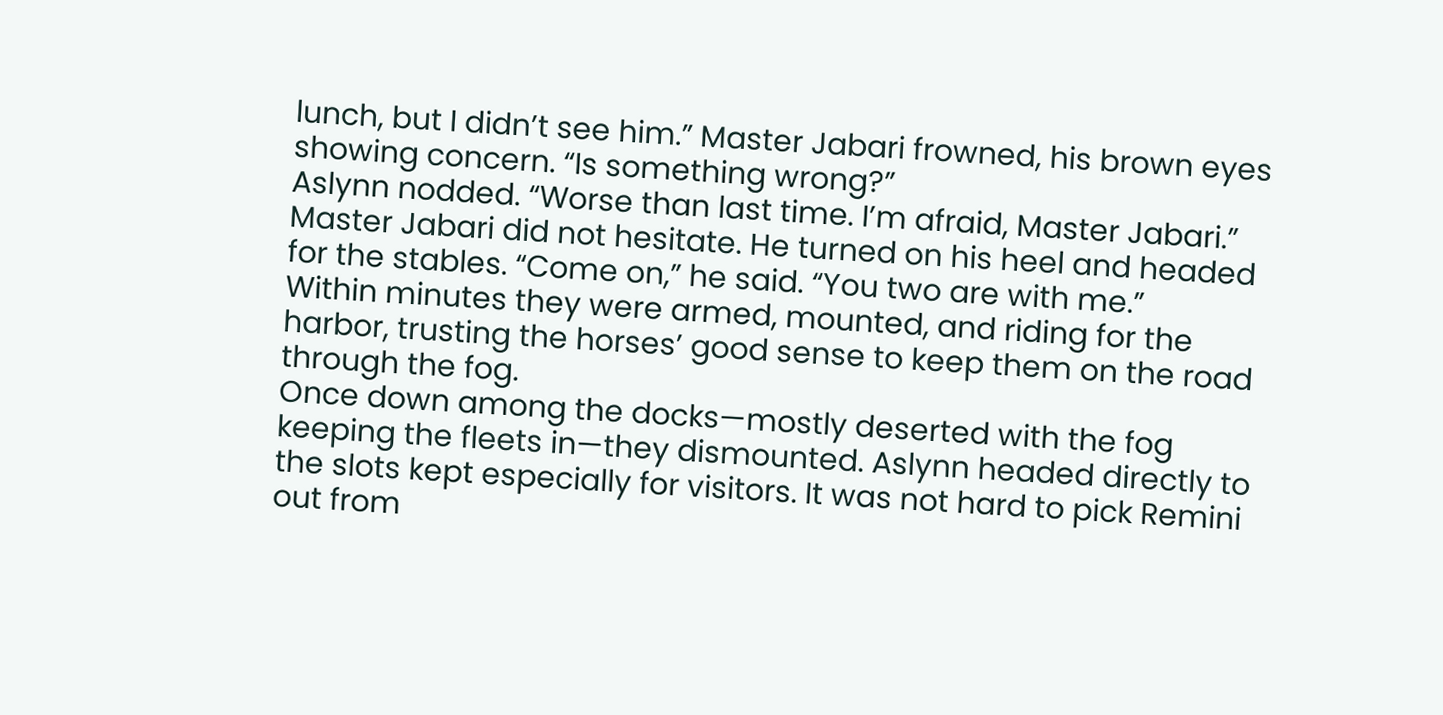lunch, but I didn’t see him.” Master Jabari frowned, his brown eyes showing concern. “Is something wrong?”
Aslynn nodded. “Worse than last time. I’m afraid, Master Jabari.”
Master Jabari did not hesitate. He turned on his heel and headed for the stables. “Come on,” he said. “You two are with me.”
Within minutes they were armed, mounted, and riding for the harbor, trusting the horses’ good sense to keep them on the road through the fog.
Once down among the docks—mostly deserted with the fog keeping the fleets in—they dismounted. Aslynn headed directly to the slots kept especially for visitors. It was not hard to pick Remini out from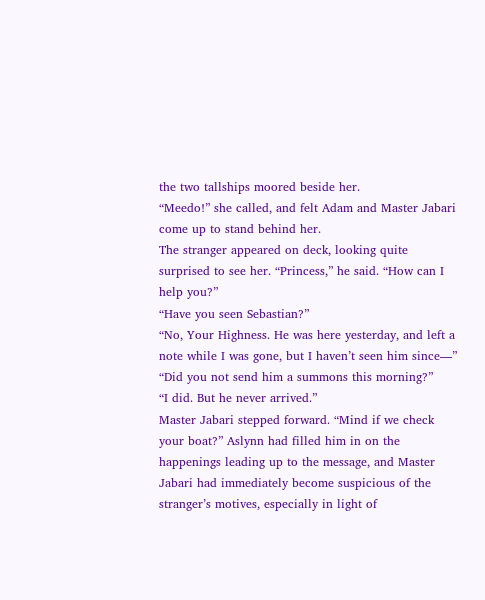the two tallships moored beside her.
“Meedo!” she called, and felt Adam and Master Jabari come up to stand behind her.
The stranger appeared on deck, looking quite surprised to see her. “Princess,” he said. “How can I help you?”
“Have you seen Sebastian?”
“No, Your Highness. He was here yesterday, and left a note while I was gone, but I haven’t seen him since—”
“Did you not send him a summons this morning?”
“I did. But he never arrived.”
Master Jabari stepped forward. “Mind if we check your boat?” Aslynn had filled him in on the happenings leading up to the message, and Master Jabari had immediately become suspicious of the stranger’s motives, especially in light of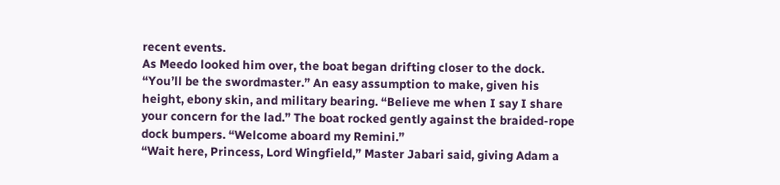recent events.
As Meedo looked him over, the boat began drifting closer to the dock. “You’ll be the swordmaster.” An easy assumption to make, given his height, ebony skin, and military bearing. “Believe me when I say I share your concern for the lad.” The boat rocked gently against the braided-rope dock bumpers. “Welcome aboard my Remini.”
“Wait here, Princess, Lord Wingfield,” Master Jabari said, giving Adam a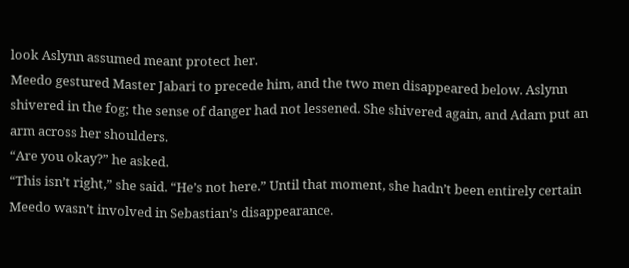look Aslynn assumed meant protect her.
Meedo gestured Master Jabari to precede him, and the two men disappeared below. Aslynn shivered in the fog; the sense of danger had not lessened. She shivered again, and Adam put an arm across her shoulders.
“Are you okay?” he asked.
“This isn’t right,” she said. “He’s not here.” Until that moment, she hadn’t been entirely certain Meedo wasn’t involved in Sebastian’s disappearance.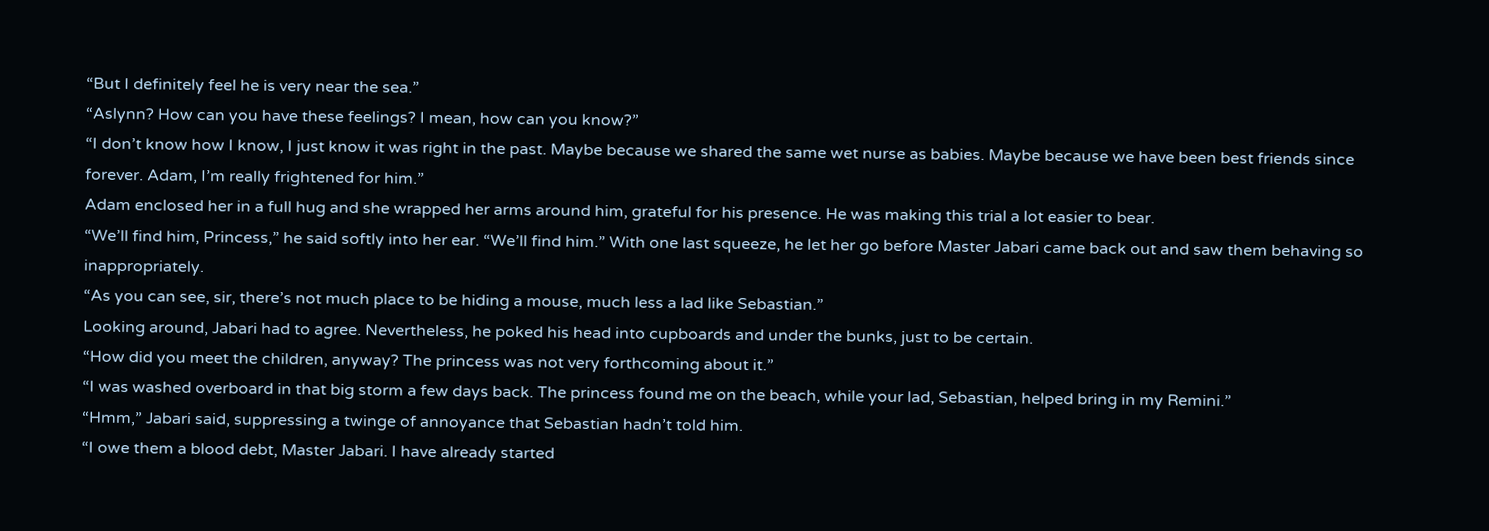“But I definitely feel he is very near the sea.”
“Aslynn? How can you have these feelings? I mean, how can you know?”
“I don’t know how I know, I just know it was right in the past. Maybe because we shared the same wet nurse as babies. Maybe because we have been best friends since forever. Adam, I’m really frightened for him.”
Adam enclosed her in a full hug and she wrapped her arms around him, grateful for his presence. He was making this trial a lot easier to bear.
“We’ll find him, Princess,” he said softly into her ear. “We’ll find him.” With one last squeeze, he let her go before Master Jabari came back out and saw them behaving so inappropriately.
“As you can see, sir, there’s not much place to be hiding a mouse, much less a lad like Sebastian.”
Looking around, Jabari had to agree. Nevertheless, he poked his head into cupboards and under the bunks, just to be certain.
“How did you meet the children, anyway? The princess was not very forthcoming about it.”
“I was washed overboard in that big storm a few days back. The princess found me on the beach, while your lad, Sebastian, helped bring in my Remini.”
“Hmm,” Jabari said, suppressing a twinge of annoyance that Sebastian hadn’t told him.
“I owe them a blood debt, Master Jabari. I have already started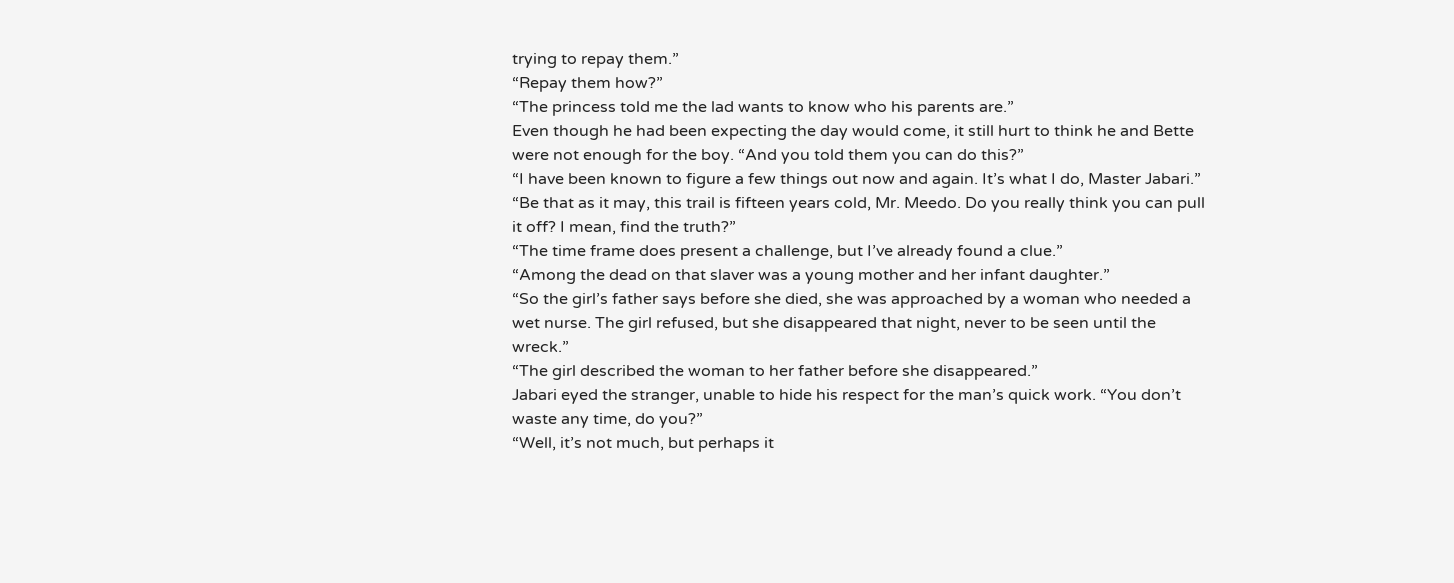trying to repay them.”
“Repay them how?”
“The princess told me the lad wants to know who his parents are.”
Even though he had been expecting the day would come, it still hurt to think he and Bette were not enough for the boy. “And you told them you can do this?”
“I have been known to figure a few things out now and again. It’s what I do, Master Jabari.”
“Be that as it may, this trail is fifteen years cold, Mr. Meedo. Do you really think you can pull it off? I mean, find the truth?”
“The time frame does present a challenge, but I’ve already found a clue.”
“Among the dead on that slaver was a young mother and her infant daughter.”
“So the girl’s father says before she died, she was approached by a woman who needed a wet nurse. The girl refused, but she disappeared that night, never to be seen until the wreck.”
“The girl described the woman to her father before she disappeared.”
Jabari eyed the stranger, unable to hide his respect for the man’s quick work. “You don’t waste any time, do you?”
“Well, it’s not much, but perhaps it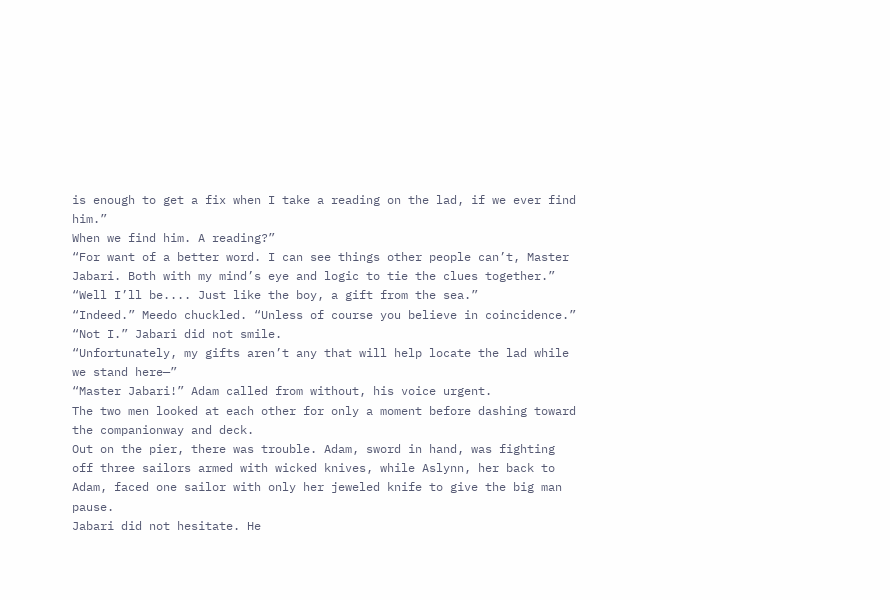is enough to get a fix when I take a reading on the lad, if we ever find him.”
When we find him. A reading?”
“For want of a better word. I can see things other people can’t, Master Jabari. Both with my mind’s eye and logic to tie the clues together.”
“Well I’ll be.... Just like the boy, a gift from the sea.”
“Indeed.” Meedo chuckled. “Unless of course you believe in coincidence.”
“Not I.” Jabari did not smile.
“Unfortunately, my gifts aren’t any that will help locate the lad while we stand here—”
“Master Jabari!” Adam called from without, his voice urgent.
The two men looked at each other for only a moment before dashing toward the companionway and deck.
Out on the pier, there was trouble. Adam, sword in hand, was fighting off three sailors armed with wicked knives, while Aslynn, her back to Adam, faced one sailor with only her jeweled knife to give the big man pause.
Jabari did not hesitate. He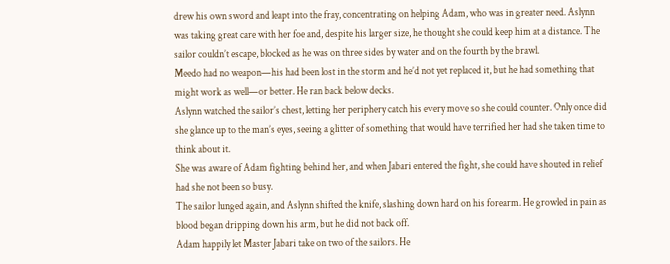drew his own sword and leapt into the fray, concentrating on helping Adam, who was in greater need. Aslynn was taking great care with her foe and, despite his larger size, he thought she could keep him at a distance. The sailor couldn’t escape, blocked as he was on three sides by water and on the fourth by the brawl.
Meedo had no weapon—his had been lost in the storm and he’d not yet replaced it, but he had something that might work as well—or better. He ran back below decks.
Aslynn watched the sailor’s chest, letting her periphery catch his every move so she could counter. Only once did she glance up to the man’s eyes, seeing a glitter of something that would have terrified her had she taken time to think about it.
She was aware of Adam fighting behind her, and when Jabari entered the fight, she could have shouted in relief had she not been so busy.
The sailor lunged again, and Aslynn shifted the knife, slashing down hard on his forearm. He growled in pain as blood began dripping down his arm, but he did not back off.
Adam happily let Master Jabari take on two of the sailors. He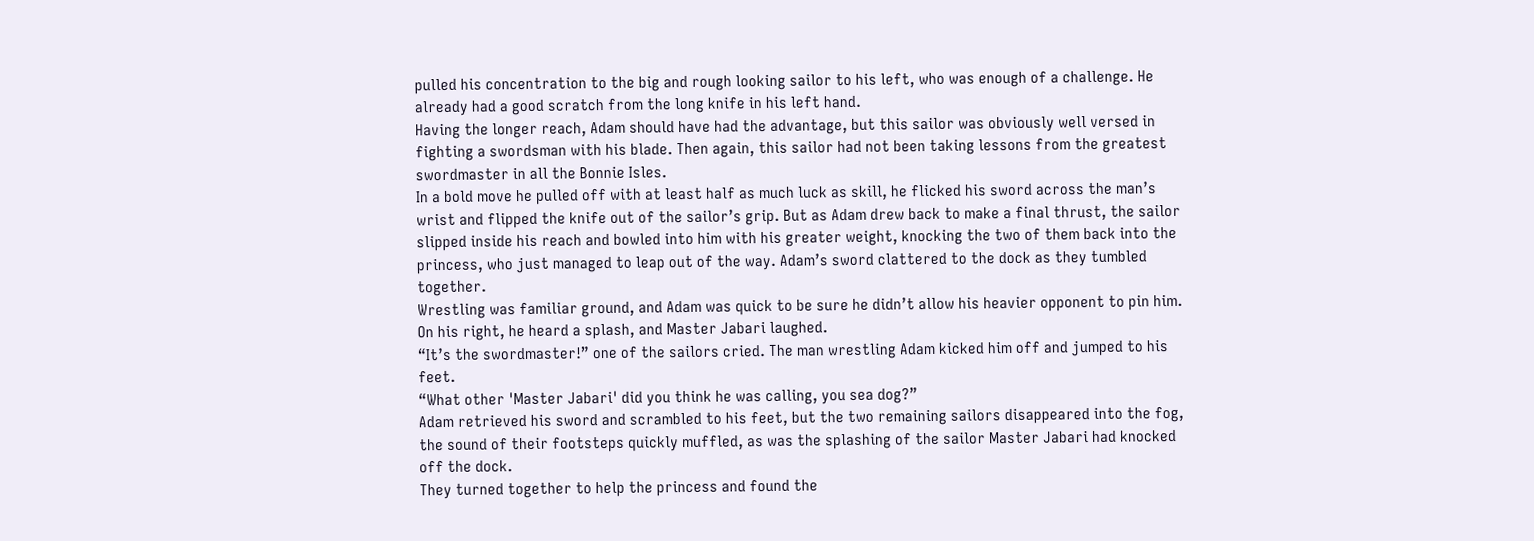pulled his concentration to the big and rough looking sailor to his left, who was enough of a challenge. He already had a good scratch from the long knife in his left hand.
Having the longer reach, Adam should have had the advantage, but this sailor was obviously well versed in fighting a swordsman with his blade. Then again, this sailor had not been taking lessons from the greatest swordmaster in all the Bonnie Isles.
In a bold move he pulled off with at least half as much luck as skill, he flicked his sword across the man’s wrist and flipped the knife out of the sailor’s grip. But as Adam drew back to make a final thrust, the sailor slipped inside his reach and bowled into him with his greater weight, knocking the two of them back into the princess, who just managed to leap out of the way. Adam’s sword clattered to the dock as they tumbled together.
Wrestling was familiar ground, and Adam was quick to be sure he didn’t allow his heavier opponent to pin him.
On his right, he heard a splash, and Master Jabari laughed.
“It’s the swordmaster!” one of the sailors cried. The man wrestling Adam kicked him off and jumped to his feet.
“What other 'Master Jabari' did you think he was calling, you sea dog?”
Adam retrieved his sword and scrambled to his feet, but the two remaining sailors disappeared into the fog, the sound of their footsteps quickly muffled, as was the splashing of the sailor Master Jabari had knocked off the dock.
They turned together to help the princess and found the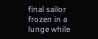final sailor frozen in a lunge while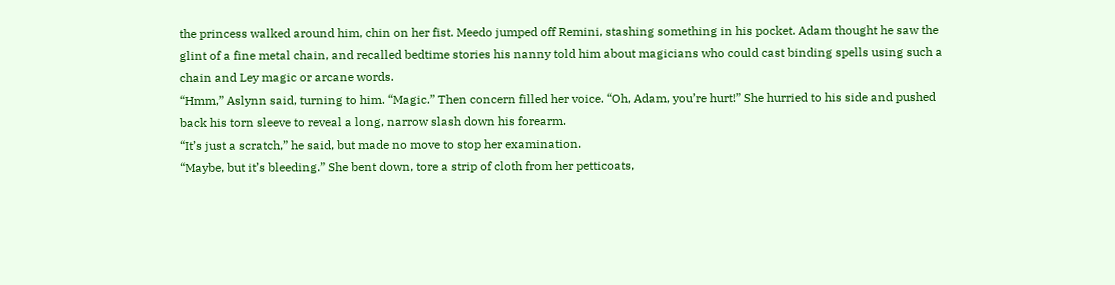the princess walked around him, chin on her fist. Meedo jumped off Remini, stashing something in his pocket. Adam thought he saw the glint of a fine metal chain, and recalled bedtime stories his nanny told him about magicians who could cast binding spells using such a chain and Ley magic or arcane words.
“Hmm,” Aslynn said, turning to him. “Magic.” Then concern filled her voice. “Oh, Adam, you’re hurt!” She hurried to his side and pushed back his torn sleeve to reveal a long, narrow slash down his forearm.
“It’s just a scratch,” he said, but made no move to stop her examination.
“Maybe, but it’s bleeding.” She bent down, tore a strip of cloth from her petticoats,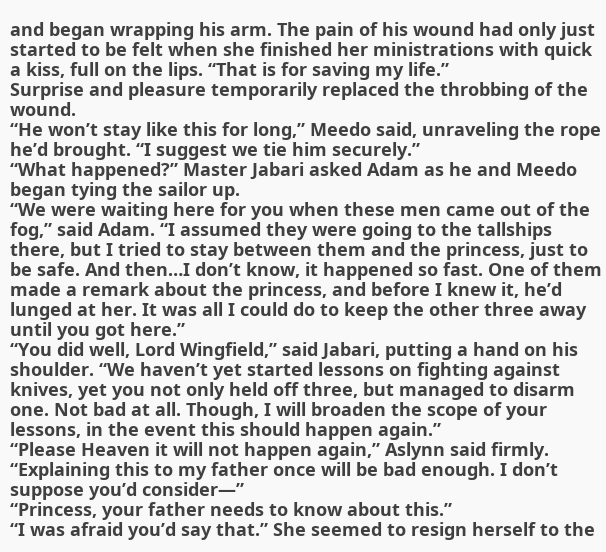and began wrapping his arm. The pain of his wound had only just started to be felt when she finished her ministrations with quick a kiss, full on the lips. “That is for saving my life.”
Surprise and pleasure temporarily replaced the throbbing of the wound.
“He won’t stay like this for long,” Meedo said, unraveling the rope he’d brought. “I suggest we tie him securely.”
“What happened?” Master Jabari asked Adam as he and Meedo began tying the sailor up.
“We were waiting here for you when these men came out of the fog,” said Adam. “I assumed they were going to the tallships there, but I tried to stay between them and the princess, just to be safe. And then…I don’t know, it happened so fast. One of them made a remark about the princess, and before I knew it, he’d lunged at her. It was all I could do to keep the other three away until you got here.”
“You did well, Lord Wingfield,” said Jabari, putting a hand on his shoulder. “We haven’t yet started lessons on fighting against knives, yet you not only held off three, but managed to disarm one. Not bad at all. Though, I will broaden the scope of your lessons, in the event this should happen again.”
“Please Heaven it will not happen again,” Aslynn said firmly. “Explaining this to my father once will be bad enough. I don’t suppose you’d consider—”
“Princess, your father needs to know about this.”
“I was afraid you’d say that.” She seemed to resign herself to the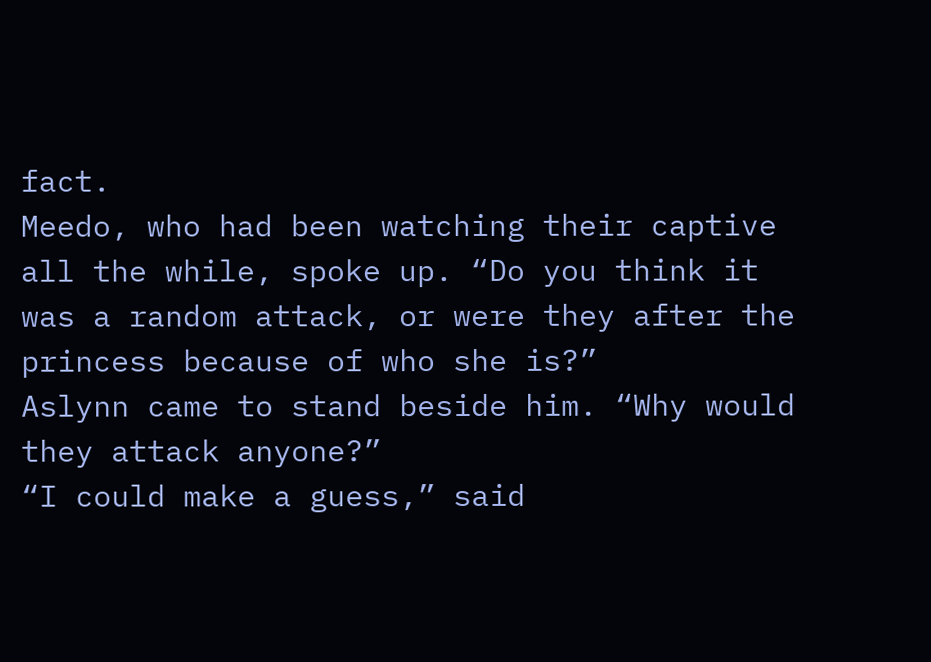fact.
Meedo, who had been watching their captive all the while, spoke up. “Do you think it was a random attack, or were they after the princess because of who she is?”
Aslynn came to stand beside him. “Why would they attack anyone?”
“I could make a guess,” said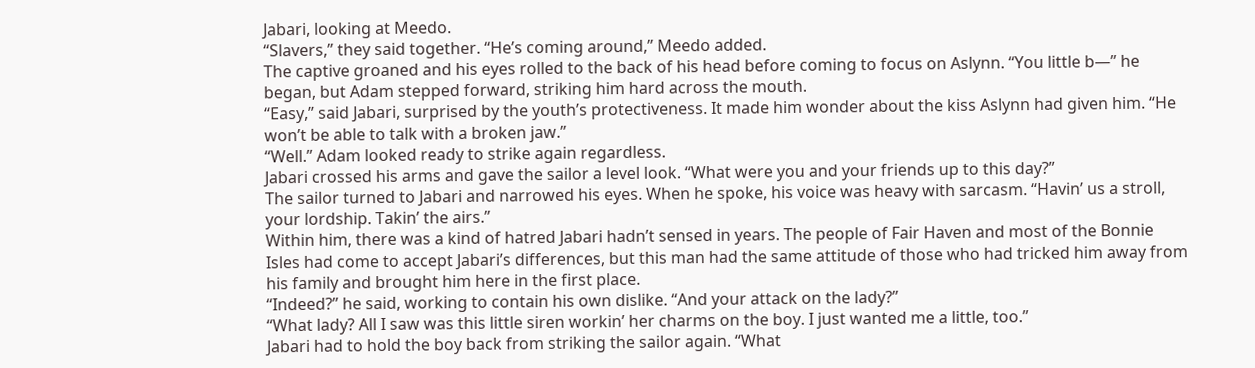Jabari, looking at Meedo.
“Slavers,” they said together. “He’s coming around,” Meedo added.
The captive groaned and his eyes rolled to the back of his head before coming to focus on Aslynn. “You little b—” he began, but Adam stepped forward, striking him hard across the mouth.
“Easy,” said Jabari, surprised by the youth’s protectiveness. It made him wonder about the kiss Aslynn had given him. “He won’t be able to talk with a broken jaw.”
“Well.” Adam looked ready to strike again regardless.
Jabari crossed his arms and gave the sailor a level look. “What were you and your friends up to this day?”
The sailor turned to Jabari and narrowed his eyes. When he spoke, his voice was heavy with sarcasm. “Havin’ us a stroll, your lordship. Takin’ the airs.”
Within him, there was a kind of hatred Jabari hadn’t sensed in years. The people of Fair Haven and most of the Bonnie Isles had come to accept Jabari’s differences, but this man had the same attitude of those who had tricked him away from his family and brought him here in the first place.
“Indeed?” he said, working to contain his own dislike. “And your attack on the lady?”
“What lady? All I saw was this little siren workin’ her charms on the boy. I just wanted me a little, too.”
Jabari had to hold the boy back from striking the sailor again. “What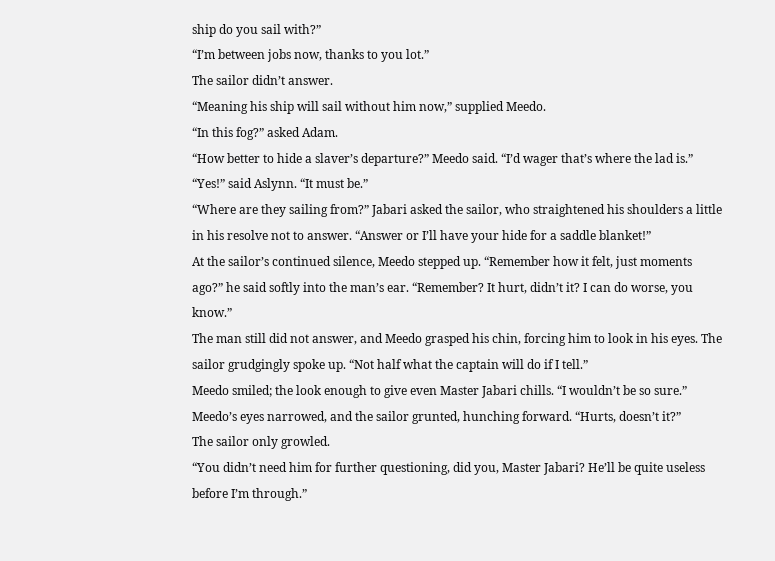ship do you sail with?”
“I’m between jobs now, thanks to you lot.”
The sailor didn’t answer.
“Meaning his ship will sail without him now,” supplied Meedo.
“In this fog?” asked Adam.
“How better to hide a slaver’s departure?” Meedo said. “I’d wager that’s where the lad is.”
“Yes!” said Aslynn. “It must be.”
“Where are they sailing from?” Jabari asked the sailor, who straightened his shoulders a little in his resolve not to answer. “Answer or I’ll have your hide for a saddle blanket!”
At the sailor’s continued silence, Meedo stepped up. “Remember how it felt, just moments ago?” he said softly into the man’s ear. “Remember? It hurt, didn’t it? I can do worse, you know.”
The man still did not answer, and Meedo grasped his chin, forcing him to look in his eyes. The sailor grudgingly spoke up. “Not half what the captain will do if I tell.”
Meedo smiled; the look enough to give even Master Jabari chills. “I wouldn’t be so sure.” Meedo’s eyes narrowed, and the sailor grunted, hunching forward. “Hurts, doesn’t it?”
The sailor only growled.
“You didn’t need him for further questioning, did you, Master Jabari? He’ll be quite useless before I’m through.”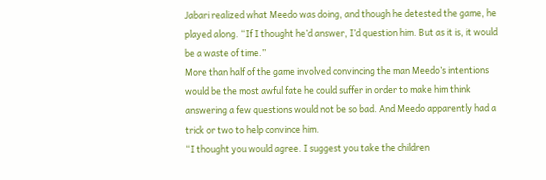Jabari realized what Meedo was doing, and though he detested the game, he played along. “If I thought he’d answer, I’d question him. But as it is, it would be a waste of time.”
More than half of the game involved convincing the man Meedo’s intentions would be the most awful fate he could suffer in order to make him think answering a few questions would not be so bad. And Meedo apparently had a trick or two to help convince him.
“I thought you would agree. I suggest you take the children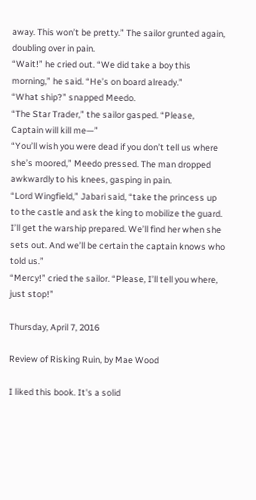away. This won’t be pretty.” The sailor grunted again, doubling over in pain.
“Wait!” he cried out. “We did take a boy this morning,” he said. “He’s on board already.”
“What ship?” snapped Meedo.
“The Star Trader,” the sailor gasped. “Please, Captain will kill me—”
“You’ll wish you were dead if you don’t tell us where she’s moored,” Meedo pressed. The man dropped awkwardly to his knees, gasping in pain.
“Lord Wingfield,” Jabari said, “take the princess up to the castle and ask the king to mobilize the guard. I’ll get the warship prepared. We’ll find her when she sets out. And we’ll be certain the captain knows who told us.”
“Mercy!” cried the sailor. “Please, I’ll tell you where, just stop!”

Thursday, April 7, 2016

Review of Risking Ruin, by Mae Wood

I liked this book. It's a solid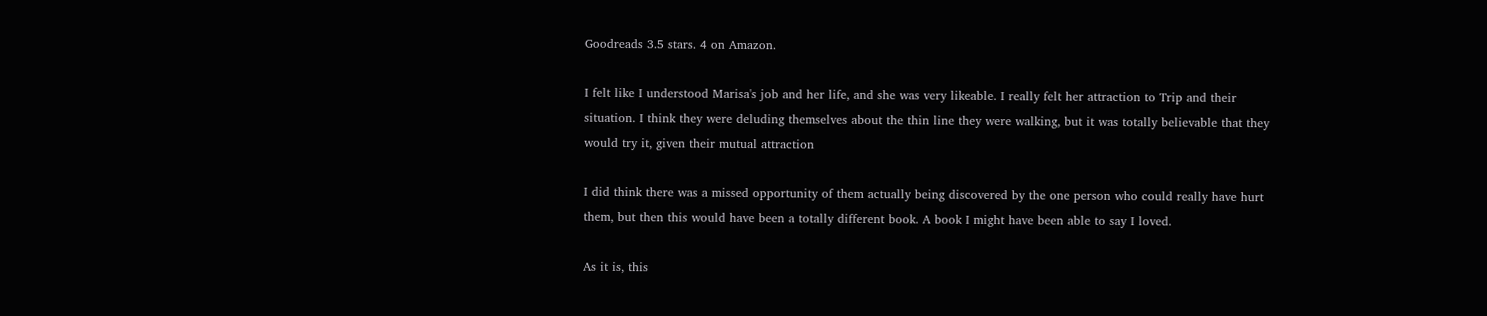Goodreads 3.5 stars. 4 on Amazon.

I felt like I understood Marisa's job and her life, and she was very likeable. I really felt her attraction to Trip and their situation. I think they were deluding themselves about the thin line they were walking, but it was totally believable that they would try it, given their mutual attraction

I did think there was a missed opportunity of them actually being discovered by the one person who could really have hurt them, but then this would have been a totally different book. A book I might have been able to say I loved.

As it is, this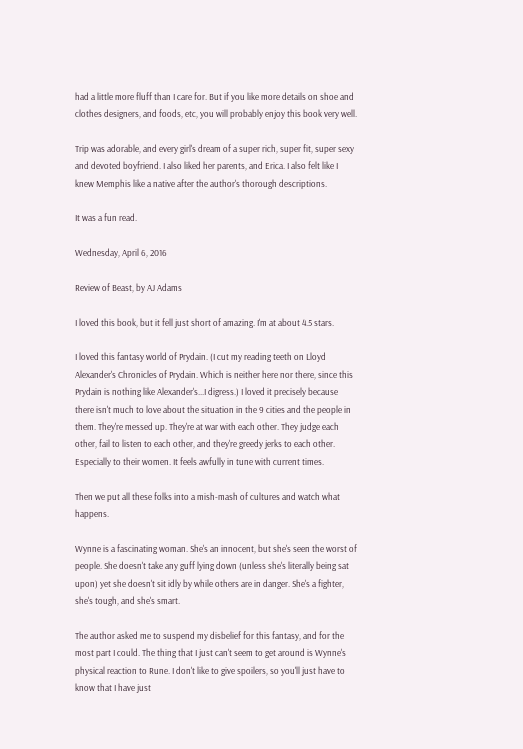had a little more fluff than I care for. But if you like more details on shoe and clothes designers, and foods, etc, you will probably enjoy this book very well.

Trip was adorable, and every girl's dream of a super rich, super fit, super sexy and devoted boyfriend. I also liked her parents, and Erica. I also felt like I knew Memphis like a native after the author's thorough descriptions.

It was a fun read.

Wednesday, April 6, 2016

Review of Beast, by AJ Adams

I loved this book, but it fell just short of amazing. I'm at about 4.5 stars.

I loved this fantasy world of Prydain. (I cut my reading teeth on Lloyd Alexander's Chronicles of Prydain. Which is neither here nor there, since this Prydain is nothing like Alexander's...I digress.) I loved it precisely because there isn't much to love about the situation in the 9 cities and the people in them. They're messed up. They're at war with each other. They judge each other, fail to listen to each other, and they're greedy jerks to each other. Especially to their women. It feels awfully in tune with current times.

Then we put all these folks into a mish-mash of cultures and watch what happens.

Wynne is a fascinating woman. She's an innocent, but she's seen the worst of people. She doesn't take any guff lying down (unless she's literally being sat upon) yet she doesn't sit idly by while others are in danger. She's a fighter, she's tough, and she's smart.

The author asked me to suspend my disbelief for this fantasy, and for the most part I could. The thing that I just can't seem to get around is Wynne's physical reaction to Rune. I don't like to give spoilers, so you'll just have to know that I have just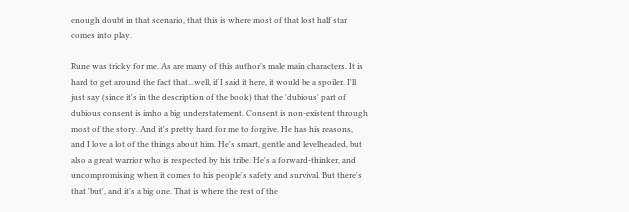enough doubt in that scenario, that this is where most of that lost half star comes into play.

Rune was tricky for me. As are many of this author's male main characters. It is hard to get around the fact that...well, if I said it here, it would be a spoiler. I'll just say (since it's in the description of the book) that the 'dubious' part of dubious consent is imho a big understatement. Consent is non-existent through most of the story. And it's pretty hard for me to forgive. He has his reasons, and I love a lot of the things about him. He's smart, gentle and levelheaded, but also a great warrior who is respected by his tribe. He's a forward-thinker, and uncompromising when it comes to his people's safety and survival. But there's that 'but', and it's a big one. That is where the rest of the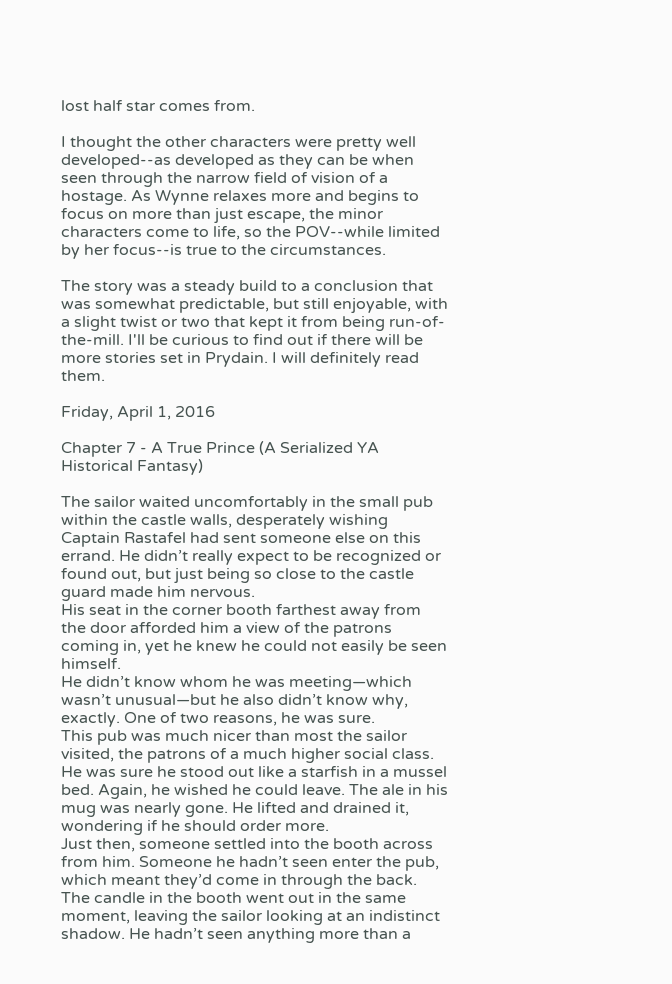lost half star comes from.

I thought the other characters were pretty well developed--as developed as they can be when seen through the narrow field of vision of a hostage. As Wynne relaxes more and begins to focus on more than just escape, the minor characters come to life, so the POV--while limited by her focus--is true to the circumstances.

The story was a steady build to a conclusion that was somewhat predictable, but still enjoyable, with a slight twist or two that kept it from being run-of-the-mill. I'll be curious to find out if there will be more stories set in Prydain. I will definitely read them.

Friday, April 1, 2016

Chapter 7 - A True Prince (A Serialized YA Historical Fantasy)

The sailor waited uncomfortably in the small pub within the castle walls, desperately wishing Captain Rastafel had sent someone else on this errand. He didn’t really expect to be recognized or found out, but just being so close to the castle guard made him nervous.
His seat in the corner booth farthest away from the door afforded him a view of the patrons coming in, yet he knew he could not easily be seen himself.
He didn’t know whom he was meeting—which wasn’t unusual—but he also didn’t know why, exactly. One of two reasons, he was sure.
This pub was much nicer than most the sailor visited, the patrons of a much higher social class. He was sure he stood out like a starfish in a mussel bed. Again, he wished he could leave. The ale in his mug was nearly gone. He lifted and drained it, wondering if he should order more.
Just then, someone settled into the booth across from him. Someone he hadn’t seen enter the pub, which meant they’d come in through the back.
The candle in the booth went out in the same moment, leaving the sailor looking at an indistinct shadow. He hadn’t seen anything more than a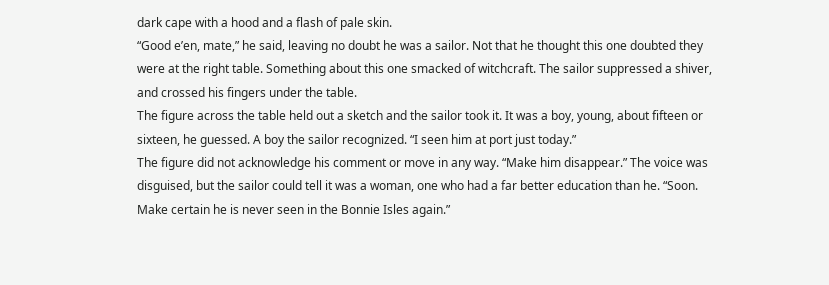dark cape with a hood and a flash of pale skin.
“Good e’en, mate,” he said, leaving no doubt he was a sailor. Not that he thought this one doubted they were at the right table. Something about this one smacked of witchcraft. The sailor suppressed a shiver, and crossed his fingers under the table.
The figure across the table held out a sketch and the sailor took it. It was a boy, young, about fifteen or sixteen, he guessed. A boy the sailor recognized. “I seen him at port just today.”
The figure did not acknowledge his comment or move in any way. “Make him disappear.” The voice was disguised, but the sailor could tell it was a woman, one who had a far better education than he. “Soon. Make certain he is never seen in the Bonnie Isles again.”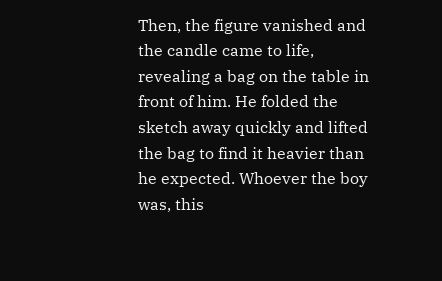Then, the figure vanished and the candle came to life, revealing a bag on the table in front of him. He folded the sketch away quickly and lifted the bag to find it heavier than he expected. Whoever the boy was, this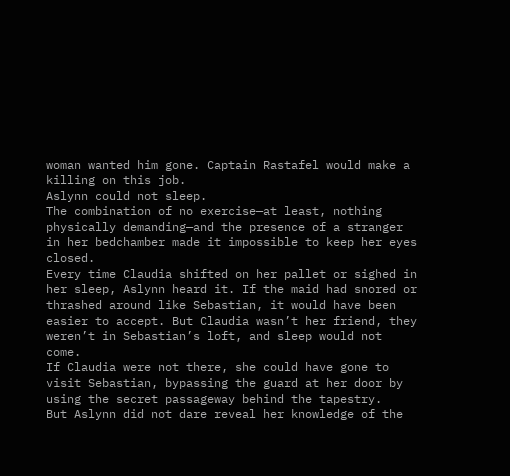woman wanted him gone. Captain Rastafel would make a killing on this job.
Aslynn could not sleep.
The combination of no exercise—at least, nothing physically demanding—and the presence of a stranger in her bedchamber made it impossible to keep her eyes closed.
Every time Claudia shifted on her pallet or sighed in her sleep, Aslynn heard it. If the maid had snored or thrashed around like Sebastian, it would have been easier to accept. But Claudia wasn’t her friend, they weren’t in Sebastian’s loft, and sleep would not come.
If Claudia were not there, she could have gone to visit Sebastian, bypassing the guard at her door by using the secret passageway behind the tapestry.
But Aslynn did not dare reveal her knowledge of the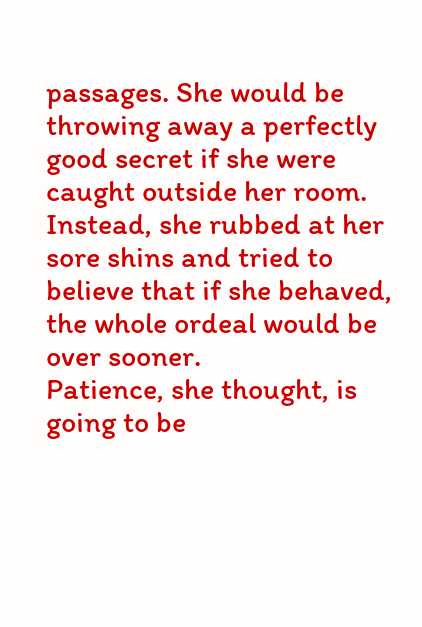passages. She would be throwing away a perfectly good secret if she were caught outside her room.
Instead, she rubbed at her sore shins and tried to believe that if she behaved, the whole ordeal would be over sooner.
Patience, she thought, is going to be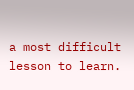a most difficult lesson to learn.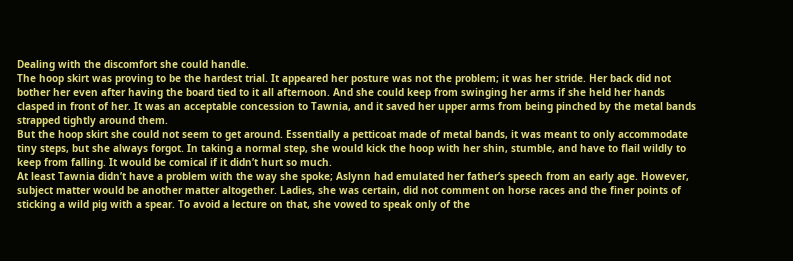Dealing with the discomfort she could handle.
The hoop skirt was proving to be the hardest trial. It appeared her posture was not the problem; it was her stride. Her back did not bother her even after having the board tied to it all afternoon. And she could keep from swinging her arms if she held her hands clasped in front of her. It was an acceptable concession to Tawnia, and it saved her upper arms from being pinched by the metal bands strapped tightly around them.
But the hoop skirt she could not seem to get around. Essentially a petticoat made of metal bands, it was meant to only accommodate tiny steps, but she always forgot. In taking a normal step, she would kick the hoop with her shin, stumble, and have to flail wildly to keep from falling. It would be comical if it didn’t hurt so much.
At least Tawnia didn’t have a problem with the way she spoke; Aslynn had emulated her father’s speech from an early age. However, subject matter would be another matter altogether. Ladies, she was certain, did not comment on horse races and the finer points of sticking a wild pig with a spear. To avoid a lecture on that, she vowed to speak only of the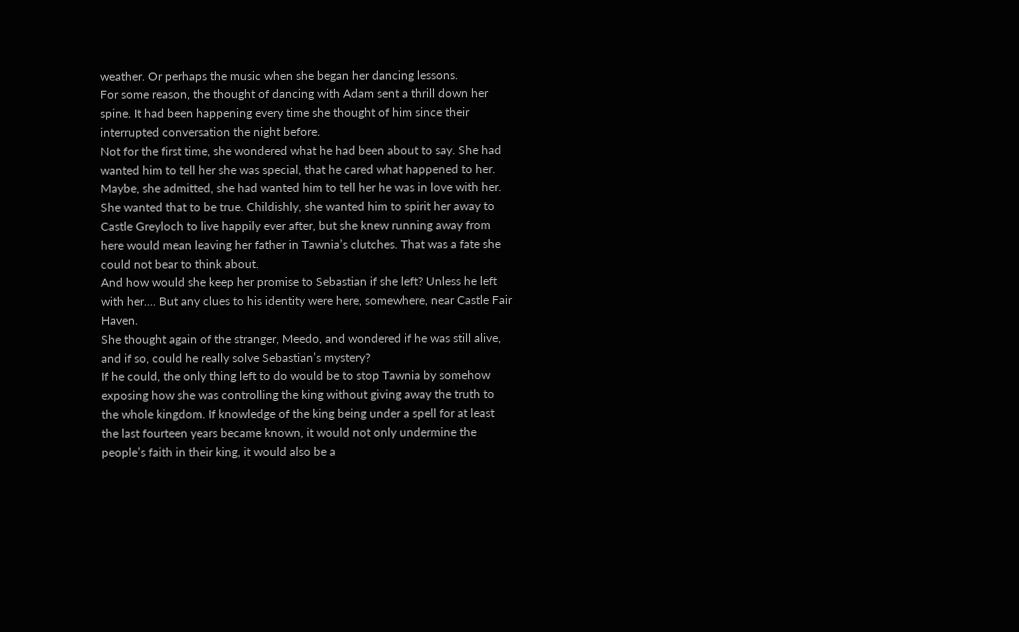weather. Or perhaps the music when she began her dancing lessons.
For some reason, the thought of dancing with Adam sent a thrill down her spine. It had been happening every time she thought of him since their interrupted conversation the night before.
Not for the first time, she wondered what he had been about to say. She had wanted him to tell her she was special, that he cared what happened to her.
Maybe, she admitted, she had wanted him to tell her he was in love with her. She wanted that to be true. Childishly, she wanted him to spirit her away to Castle Greyloch to live happily ever after, but she knew running away from here would mean leaving her father in Tawnia’s clutches. That was a fate she could not bear to think about.
And how would she keep her promise to Sebastian if she left? Unless he left with her.... But any clues to his identity were here, somewhere, near Castle Fair Haven.
She thought again of the stranger, Meedo, and wondered if he was still alive, and if so, could he really solve Sebastian’s mystery?
If he could, the only thing left to do would be to stop Tawnia by somehow exposing how she was controlling the king without giving away the truth to the whole kingdom. If knowledge of the king being under a spell for at least the last fourteen years became known, it would not only undermine the people’s faith in their king, it would also be a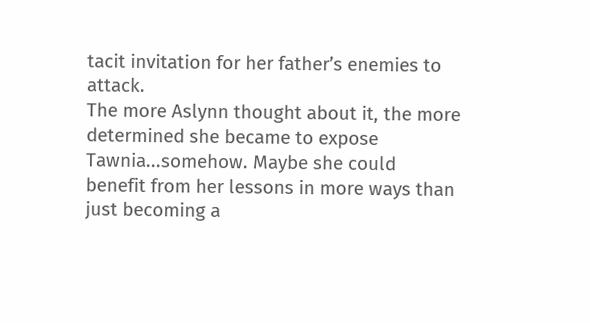tacit invitation for her father’s enemies to attack.
The more Aslynn thought about it, the more determined she became to expose Tawnia...somehow. Maybe she could benefit from her lessons in more ways than just becoming a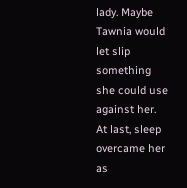lady. Maybe Tawnia would let slip something she could use against her.
At last, sleep overcame her as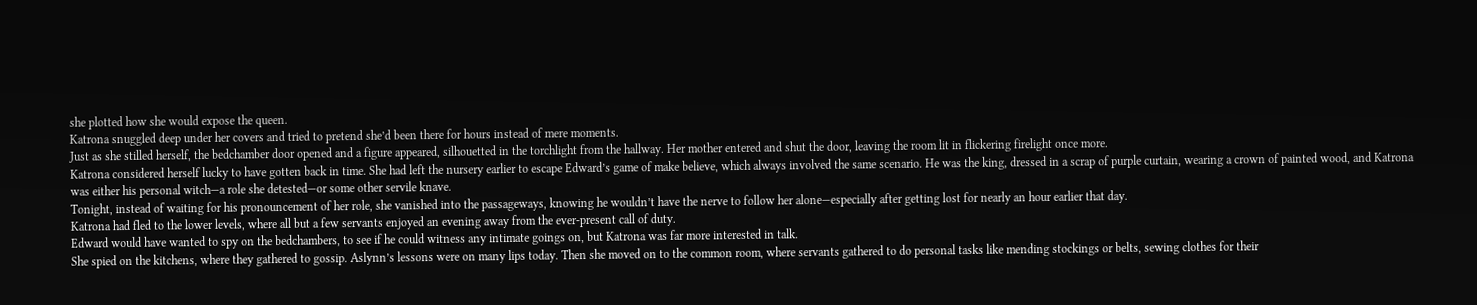she plotted how she would expose the queen.
Katrona snuggled deep under her covers and tried to pretend she’d been there for hours instead of mere moments.
Just as she stilled herself, the bedchamber door opened and a figure appeared, silhouetted in the torchlight from the hallway. Her mother entered and shut the door, leaving the room lit in flickering firelight once more.
Katrona considered herself lucky to have gotten back in time. She had left the nursery earlier to escape Edward’s game of make believe, which always involved the same scenario. He was the king, dressed in a scrap of purple curtain, wearing a crown of painted wood, and Katrona was either his personal witch—a role she detested—or some other servile knave.
Tonight, instead of waiting for his pronouncement of her role, she vanished into the passageways, knowing he wouldn’t have the nerve to follow her alone—especially after getting lost for nearly an hour earlier that day.
Katrona had fled to the lower levels, where all but a few servants enjoyed an evening away from the ever-present call of duty.
Edward would have wanted to spy on the bedchambers, to see if he could witness any intimate goings on, but Katrona was far more interested in talk.
She spied on the kitchens, where they gathered to gossip. Aslynn’s lessons were on many lips today. Then she moved on to the common room, where servants gathered to do personal tasks like mending stockings or belts, sewing clothes for their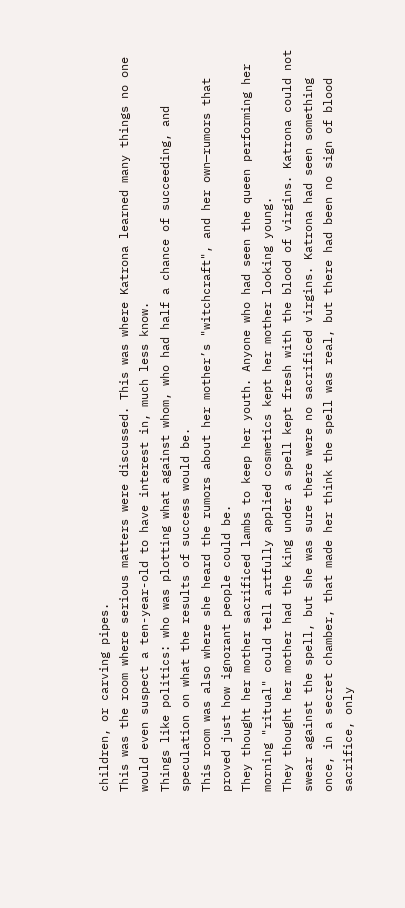children, or carving pipes.
This was the room where serious matters were discussed. This was where Katrona learned many things no one would even suspect a ten-year-old to have interest in, much less know.
Things like politics: who was plotting what against whom, who had half a chance of succeeding, and speculation on what the results of success would be.
This room was also where she heard the rumors about her mother’s "witchcraft", and her own—rumors that proved just how ignorant people could be.
They thought her mother sacrificed lambs to keep her youth. Anyone who had seen the queen performing her morning "ritual" could tell artfully applied cosmetics kept her mother looking young.
They thought her mother had the king under a spell kept fresh with the blood of virgins. Katrona could not swear against the spell, but she was sure there were no sacrificed virgins. Katrona had seen something once, in a secret chamber, that made her think the spell was real, but there had been no sign of blood sacrifice, only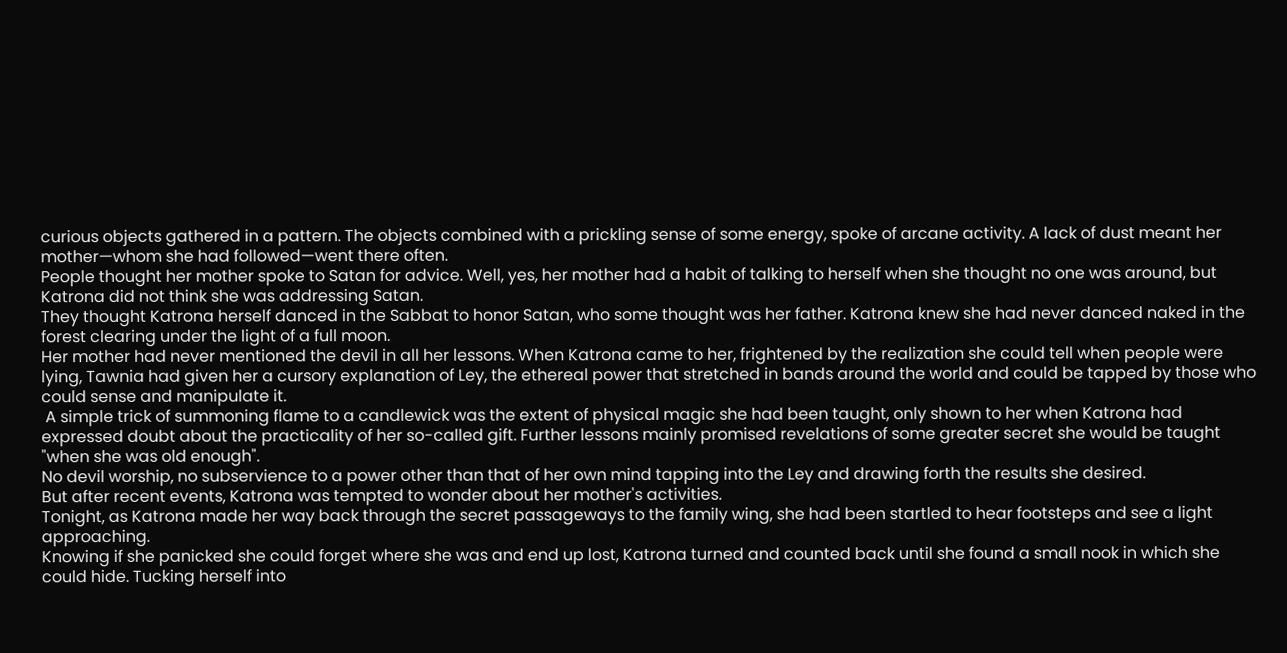curious objects gathered in a pattern. The objects combined with a prickling sense of some energy, spoke of arcane activity. A lack of dust meant her mother—whom she had followed—went there often.
People thought her mother spoke to Satan for advice. Well, yes, her mother had a habit of talking to herself when she thought no one was around, but Katrona did not think she was addressing Satan.
They thought Katrona herself danced in the Sabbat to honor Satan, who some thought was her father. Katrona knew she had never danced naked in the forest clearing under the light of a full moon.
Her mother had never mentioned the devil in all her lessons. When Katrona came to her, frightened by the realization she could tell when people were lying, Tawnia had given her a cursory explanation of Ley, the ethereal power that stretched in bands around the world and could be tapped by those who could sense and manipulate it.
 A simple trick of summoning flame to a candlewick was the extent of physical magic she had been taught, only shown to her when Katrona had expressed doubt about the practicality of her so-called gift. Further lessons mainly promised revelations of some greater secret she would be taught "when she was old enough".
No devil worship, no subservience to a power other than that of her own mind tapping into the Ley and drawing forth the results she desired.
But after recent events, Katrona was tempted to wonder about her mother's activities.
Tonight, as Katrona made her way back through the secret passageways to the family wing, she had been startled to hear footsteps and see a light approaching.
Knowing if she panicked she could forget where she was and end up lost, Katrona turned and counted back until she found a small nook in which she could hide. Tucking herself into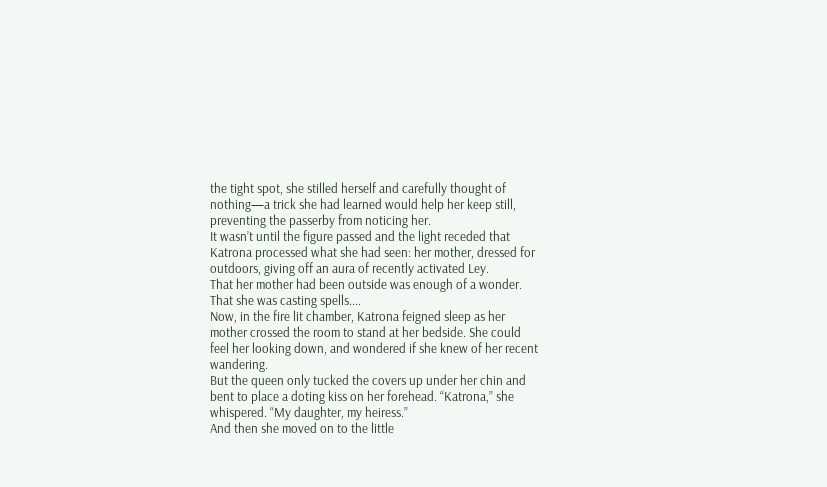the tight spot, she stilled herself and carefully thought of nothing—a trick she had learned would help her keep still, preventing the passerby from noticing her.
It wasn’t until the figure passed and the light receded that Katrona processed what she had seen: her mother, dressed for outdoors, giving off an aura of recently activated Ley.
That her mother had been outside was enough of a wonder. That she was casting spells....
Now, in the fire lit chamber, Katrona feigned sleep as her mother crossed the room to stand at her bedside. She could feel her looking down, and wondered if she knew of her recent wandering.
But the queen only tucked the covers up under her chin and bent to place a doting kiss on her forehead. “Katrona,” she whispered. “My daughter, my heiress.”
And then she moved on to the little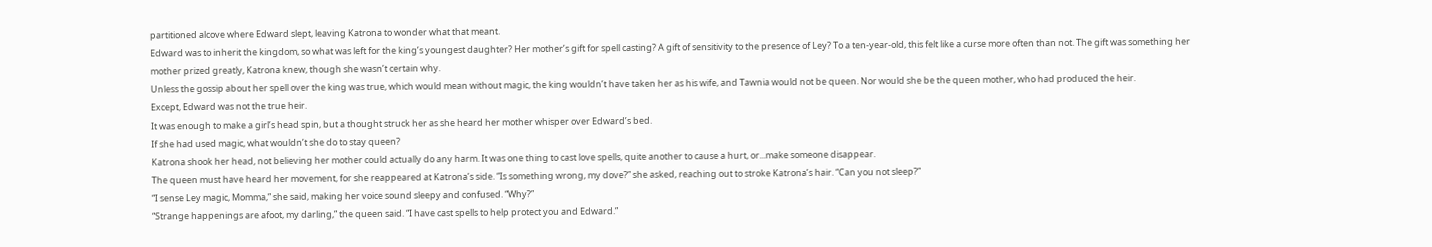partitioned alcove where Edward slept, leaving Katrona to wonder what that meant.
Edward was to inherit the kingdom, so what was left for the king’s youngest daughter? Her mother’s gift for spell casting? A gift of sensitivity to the presence of Ley? To a ten-year-old, this felt like a curse more often than not. The gift was something her mother prized greatly, Katrona knew, though she wasn’t certain why.
Unless the gossip about her spell over the king was true, which would mean without magic, the king wouldn’t have taken her as his wife, and Tawnia would not be queen. Nor would she be the queen mother, who had produced the heir.
Except, Edward was not the true heir.
It was enough to make a girl’s head spin, but a thought struck her as she heard her mother whisper over Edward’s bed.
If she had used magic, what wouldn’t she do to stay queen?
Katrona shook her head, not believing her mother could actually do any harm. It was one thing to cast love spells, quite another to cause a hurt, or...make someone disappear.
The queen must have heard her movement, for she reappeared at Katrona’s side. “Is something wrong, my dove?” she asked, reaching out to stroke Katrona’s hair. “Can you not sleep?”
“I sense Ley magic, Momma,” she said, making her voice sound sleepy and confused. “Why?”
“Strange happenings are afoot, my darling,” the queen said. “I have cast spells to help protect you and Edward.”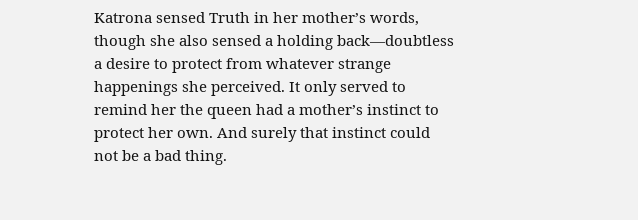Katrona sensed Truth in her mother’s words, though she also sensed a holding back—doubtless a desire to protect from whatever strange happenings she perceived. It only served to remind her the queen had a mother’s instinct to protect her own. And surely that instinct could not be a bad thing.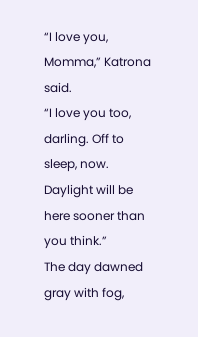“I love you, Momma,” Katrona said.
“I love you too, darling. Off to sleep, now. Daylight will be here sooner than you think.”
The day dawned gray with fog,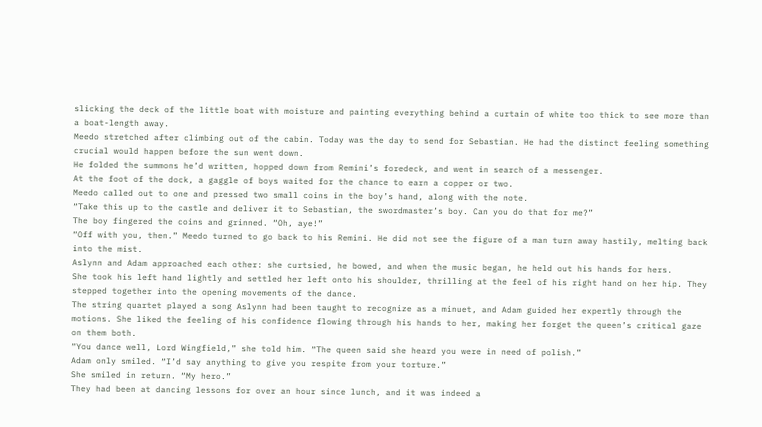slicking the deck of the little boat with moisture and painting everything behind a curtain of white too thick to see more than a boat-length away.
Meedo stretched after climbing out of the cabin. Today was the day to send for Sebastian. He had the distinct feeling something crucial would happen before the sun went down.
He folded the summons he’d written, hopped down from Remini’s foredeck, and went in search of a messenger.
At the foot of the dock, a gaggle of boys waited for the chance to earn a copper or two.
Meedo called out to one and pressed two small coins in the boy’s hand, along with the note.
“Take this up to the castle and deliver it to Sebastian, the swordmaster’s boy. Can you do that for me?”
The boy fingered the coins and grinned. “Oh, aye!”
“Off with you, then.” Meedo turned to go back to his Remini. He did not see the figure of a man turn away hastily, melting back into the mist.
Aslynn and Adam approached each other: she curtsied, he bowed, and when the music began, he held out his hands for hers.
She took his left hand lightly and settled her left onto his shoulder, thrilling at the feel of his right hand on her hip. They stepped together into the opening movements of the dance.
The string quartet played a song Aslynn had been taught to recognize as a minuet, and Adam guided her expertly through the motions. She liked the feeling of his confidence flowing through his hands to her, making her forget the queen’s critical gaze on them both.
“You dance well, Lord Wingfield,” she told him. “The queen said she heard you were in need of polish.”
Adam only smiled. “I’d say anything to give you respite from your torture.”
She smiled in return. “My hero.”
They had been at dancing lessons for over an hour since lunch, and it was indeed a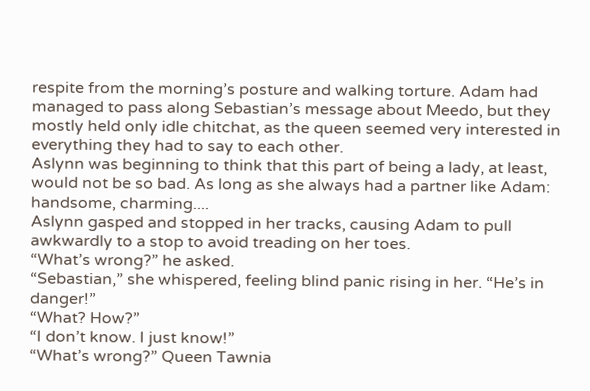respite from the morning’s posture and walking torture. Adam had managed to pass along Sebastian’s message about Meedo, but they mostly held only idle chitchat, as the queen seemed very interested in everything they had to say to each other.
Aslynn was beginning to think that this part of being a lady, at least, would not be so bad. As long as she always had a partner like Adam: handsome, charming....
Aslynn gasped and stopped in her tracks, causing Adam to pull awkwardly to a stop to avoid treading on her toes.
“What’s wrong?” he asked.
“Sebastian,” she whispered, feeling blind panic rising in her. “He’s in danger!”
“What? How?”
“I don’t know. I just know!”
“What’s wrong?” Queen Tawnia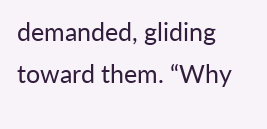demanded, gliding toward them. “Why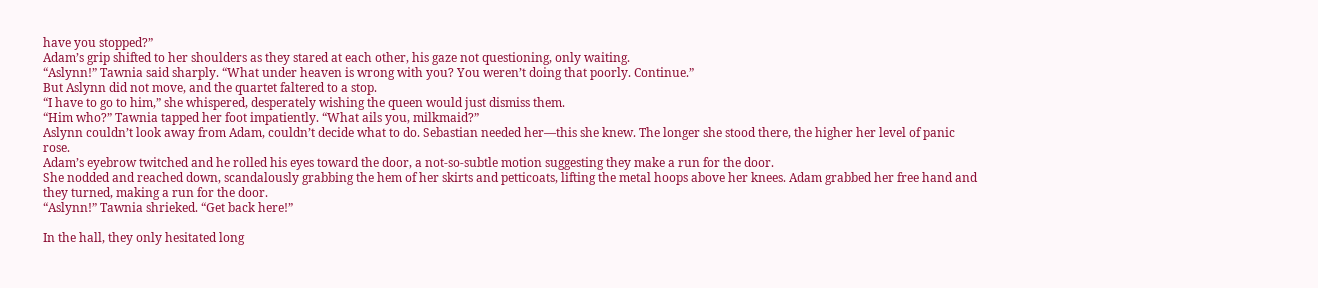have you stopped?”
Adam’s grip shifted to her shoulders as they stared at each other, his gaze not questioning, only waiting.
“Aslynn!” Tawnia said sharply. “What under heaven is wrong with you? You weren’t doing that poorly. Continue.”
But Aslynn did not move, and the quartet faltered to a stop.
“I have to go to him,” she whispered, desperately wishing the queen would just dismiss them.
“Him who?” Tawnia tapped her foot impatiently. “What ails you, milkmaid?”
Aslynn couldn’t look away from Adam, couldn’t decide what to do. Sebastian needed her—this she knew. The longer she stood there, the higher her level of panic rose.
Adam’s eyebrow twitched and he rolled his eyes toward the door, a not-so-subtle motion suggesting they make a run for the door.
She nodded and reached down, scandalously grabbing the hem of her skirts and petticoats, lifting the metal hoops above her knees. Adam grabbed her free hand and they turned, making a run for the door.
“Aslynn!” Tawnia shrieked. “Get back here!”

In the hall, they only hesitated long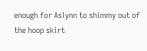enough for Aslynn to shimmy out of the hoop skirt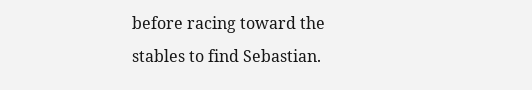before racing toward the stables to find Sebastian.